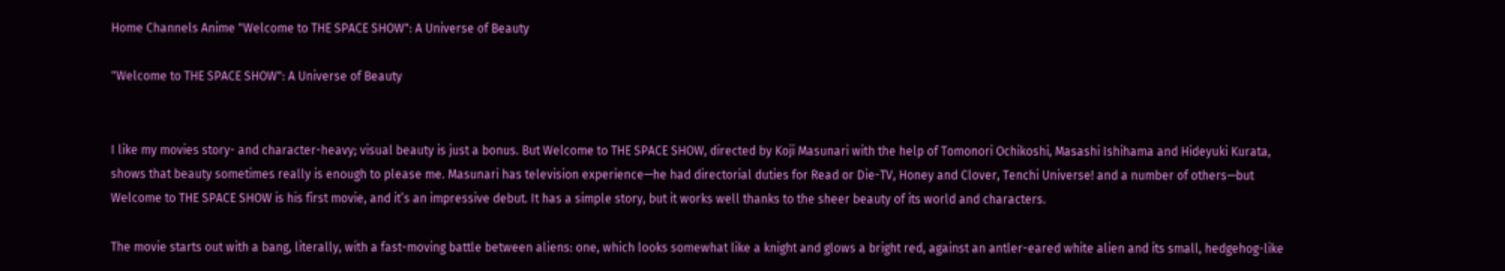Home Channels Anime "Welcome to THE SPACE SHOW": A Universe of Beauty

"Welcome to THE SPACE SHOW": A Universe of Beauty


I like my movies story- and character-heavy; visual beauty is just a bonus. But Welcome to THE SPACE SHOW, directed by Koji Masunari with the help of Tomonori Ochikoshi, Masashi Ishihama and Hideyuki Kurata, shows that beauty sometimes really is enough to please me. Masunari has television experience—he had directorial duties for Read or Die-TV, Honey and Clover, Tenchi Universe! and a number of others—but Welcome to THE SPACE SHOW is his first movie, and it’s an impressive debut. It has a simple story, but it works well thanks to the sheer beauty of its world and characters.

The movie starts out with a bang, literally, with a fast-moving battle between aliens: one, which looks somewhat like a knight and glows a bright red, against an antler-eared white alien and its small, hedgehog-like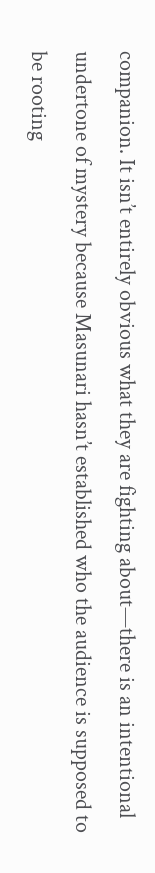companion. It isn’t entirely obvious what they are fighting about—there is an intentional undertone of mystery because Masunari hasn’t established who the audience is supposed to be rooting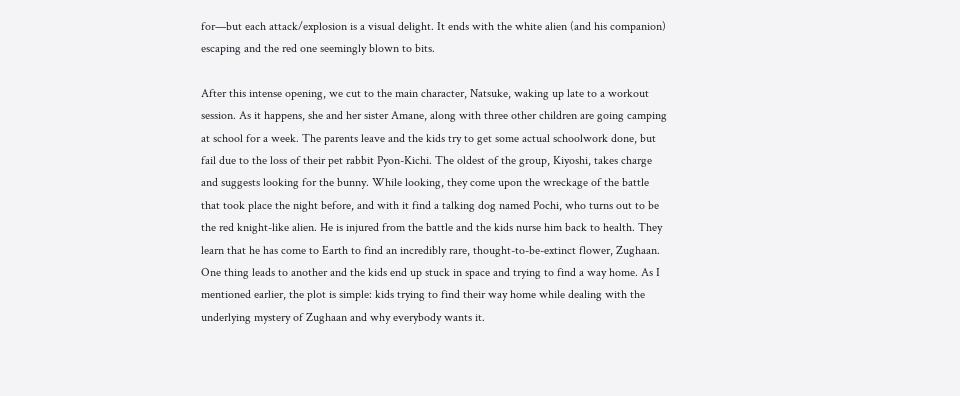for—but each attack/explosion is a visual delight. It ends with the white alien (and his companion) escaping and the red one seemingly blown to bits.

After this intense opening, we cut to the main character, Natsuke, waking up late to a workout session. As it happens, she and her sister Amane, along with three other children are going camping at school for a week. The parents leave and the kids try to get some actual schoolwork done, but fail due to the loss of their pet rabbit Pyon-Kichi. The oldest of the group, Kiyoshi, takes charge and suggests looking for the bunny. While looking, they come upon the wreckage of the battle that took place the night before, and with it find a talking dog named Pochi, who turns out to be the red knight-like alien. He is injured from the battle and the kids nurse him back to health. They learn that he has come to Earth to find an incredibly rare, thought-to-be-extinct flower, Zughaan. One thing leads to another and the kids end up stuck in space and trying to find a way home. As I mentioned earlier, the plot is simple: kids trying to find their way home while dealing with the underlying mystery of Zughaan and why everybody wants it.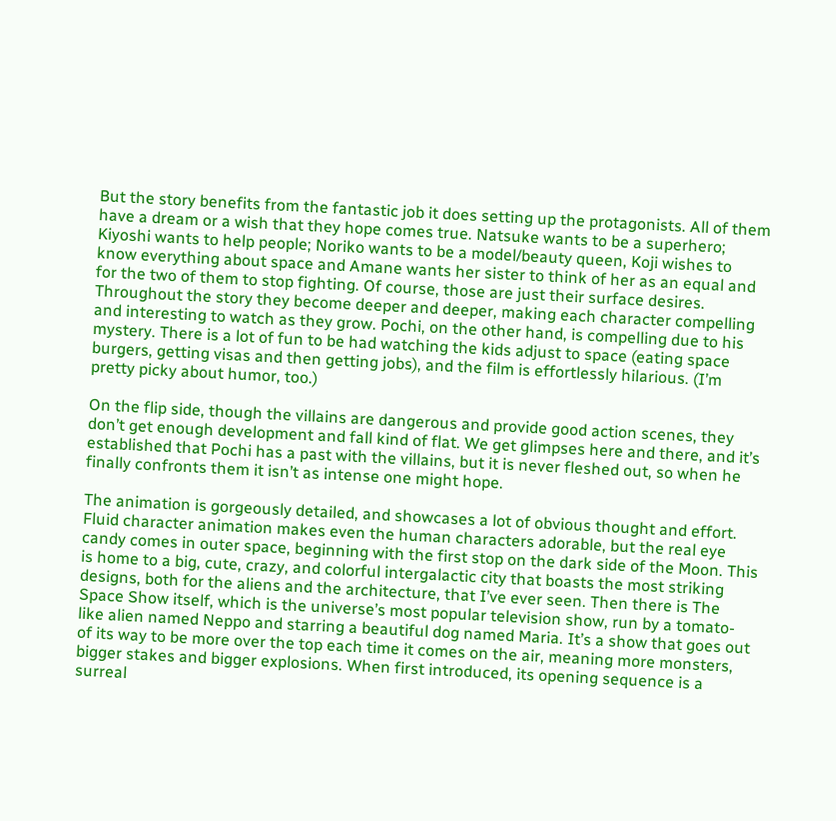But the story benefits from the fantastic job it does setting up the protagonists. All of them have a dream or a wish that they hope comes true. Natsuke wants to be a superhero; Kiyoshi wants to help people; Noriko wants to be a model/beauty queen, Koji wishes to know everything about space and Amane wants her sister to think of her as an equal and for the two of them to stop fighting. Of course, those are just their surface desires. Throughout the story they become deeper and deeper, making each character compelling and interesting to watch as they grow. Pochi, on the other hand, is compelling due to his mystery. There is a lot of fun to be had watching the kids adjust to space (eating space burgers, getting visas and then getting jobs), and the film is effortlessly hilarious. (I’m pretty picky about humor, too.)

On the flip side, though the villains are dangerous and provide good action scenes, they don’t get enough development and fall kind of flat. We get glimpses here and there, and it’s established that Pochi has a past with the villains, but it is never fleshed out, so when he finally confronts them it isn’t as intense one might hope.

The animation is gorgeously detailed, and showcases a lot of obvious thought and effort. Fluid character animation makes even the human characters adorable, but the real eye candy comes in outer space, beginning with the first stop on the dark side of the Moon. This is home to a big, cute, crazy, and colorful intergalactic city that boasts the most striking designs, both for the aliens and the architecture, that I’ve ever seen. Then there is The Space Show itself, which is the universe’s most popular television show, run by a tomato-like alien named Neppo and starring a beautiful dog named Maria. It’s a show that goes out of its way to be more over the top each time it comes on the air, meaning more monsters, bigger stakes and bigger explosions. When first introduced, its opening sequence is a surreal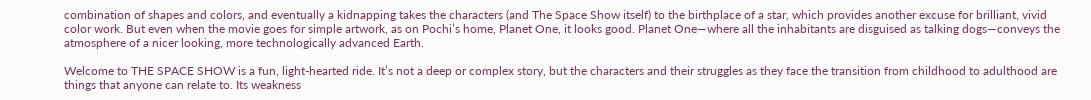combination of shapes and colors, and eventually a kidnapping takes the characters (and The Space Show itself) to the birthplace of a star, which provides another excuse for brilliant, vivid color work. But even when the movie goes for simple artwork, as on Pochi’s home, Planet One, it looks good. Planet One—where all the inhabitants are disguised as talking dogs—conveys the atmosphere of a nicer looking, more technologically advanced Earth.

Welcome to THE SPACE SHOW is a fun, light-hearted ride. It’s not a deep or complex story, but the characters and their struggles as they face the transition from childhood to adulthood are things that anyone can relate to. Its weakness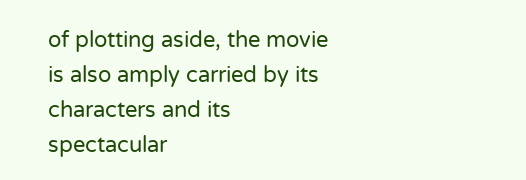of plotting aside, the movie is also amply carried by its characters and its spectacular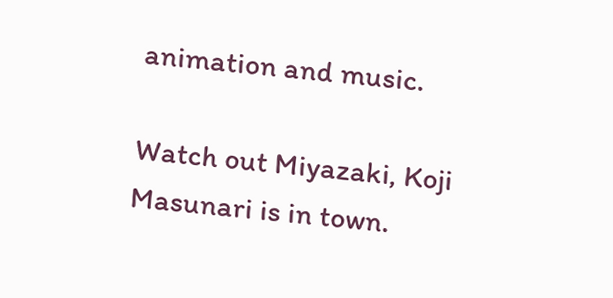animation and music.

Watch out Miyazaki, Koji Masunari is in town.